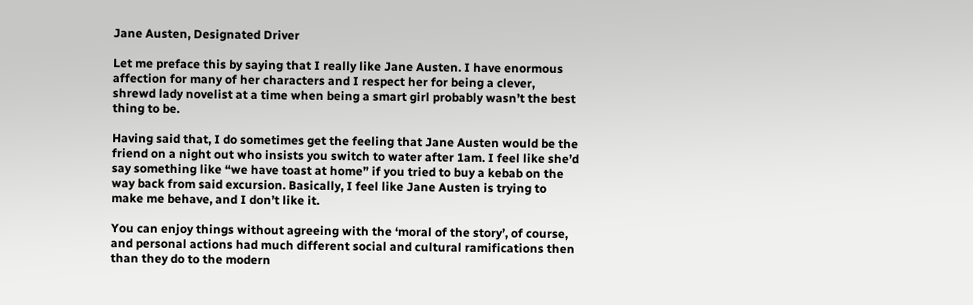Jane Austen, Designated Driver

Let me preface this by saying that I really like Jane Austen. I have enormous affection for many of her characters and I respect her for being a clever, shrewd lady novelist at a time when being a smart girl probably wasn’t the best thing to be.

Having said that, I do sometimes get the feeling that Jane Austen would be the friend on a night out who insists you switch to water after 1am. I feel like she’d say something like “we have toast at home” if you tried to buy a kebab on the way back from said excursion. Basically, I feel like Jane Austen is trying to make me behave, and I don’t like it.

You can enjoy things without agreeing with the ‘moral of the story’, of course, and personal actions had much different social and cultural ramifications then than they do to the modern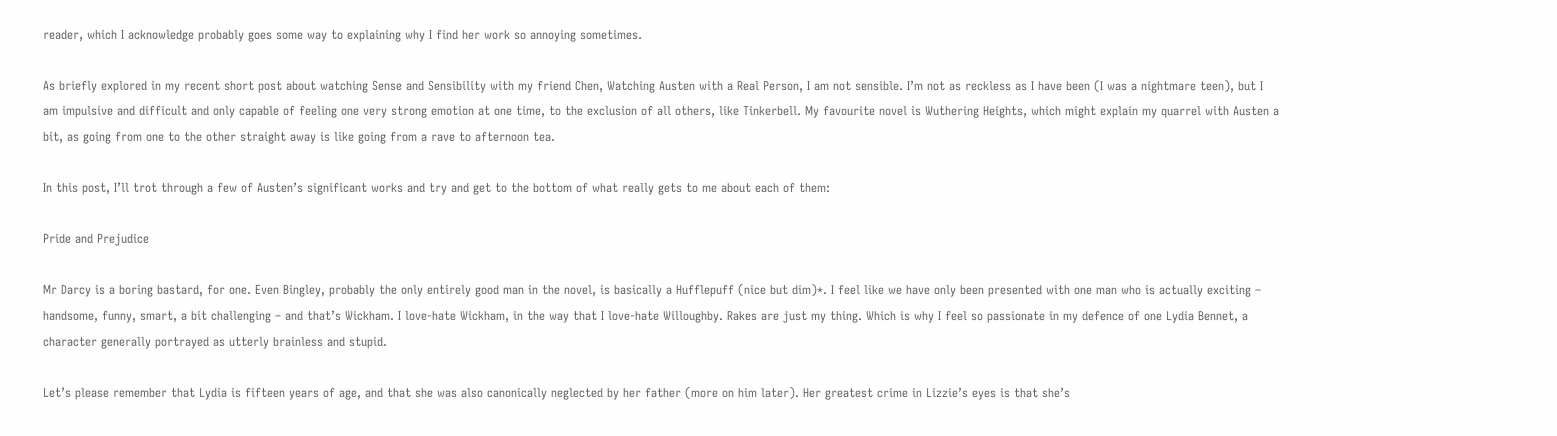reader, which I acknowledge probably goes some way to explaining why I find her work so annoying sometimes.

As briefly explored in my recent short post about watching Sense and Sensibility with my friend Chen, Watching Austen with a Real Person, I am not sensible. I’m not as reckless as I have been (I was a nightmare teen), but I am impulsive and difficult and only capable of feeling one very strong emotion at one time, to the exclusion of all others, like Tinkerbell. My favourite novel is Wuthering Heights, which might explain my quarrel with Austen a bit, as going from one to the other straight away is like going from a rave to afternoon tea.

In this post, I’ll trot through a few of Austen’s significant works and try and get to the bottom of what really gets to me about each of them:

Pride and Prejudice

Mr Darcy is a boring bastard, for one. Even Bingley, probably the only entirely good man in the novel, is basically a Hufflepuff (nice but dim)*. I feel like we have only been presented with one man who is actually exciting – handsome, funny, smart, a bit challenging – and that’s Wickham. I love-hate Wickham, in the way that I love-hate Willoughby. Rakes are just my thing. Which is why I feel so passionate in my defence of one Lydia Bennet, a character generally portrayed as utterly brainless and stupid.

Let’s please remember that Lydia is fifteen years of age, and that she was also canonically neglected by her father (more on him later). Her greatest crime in Lizzie’s eyes is that she’s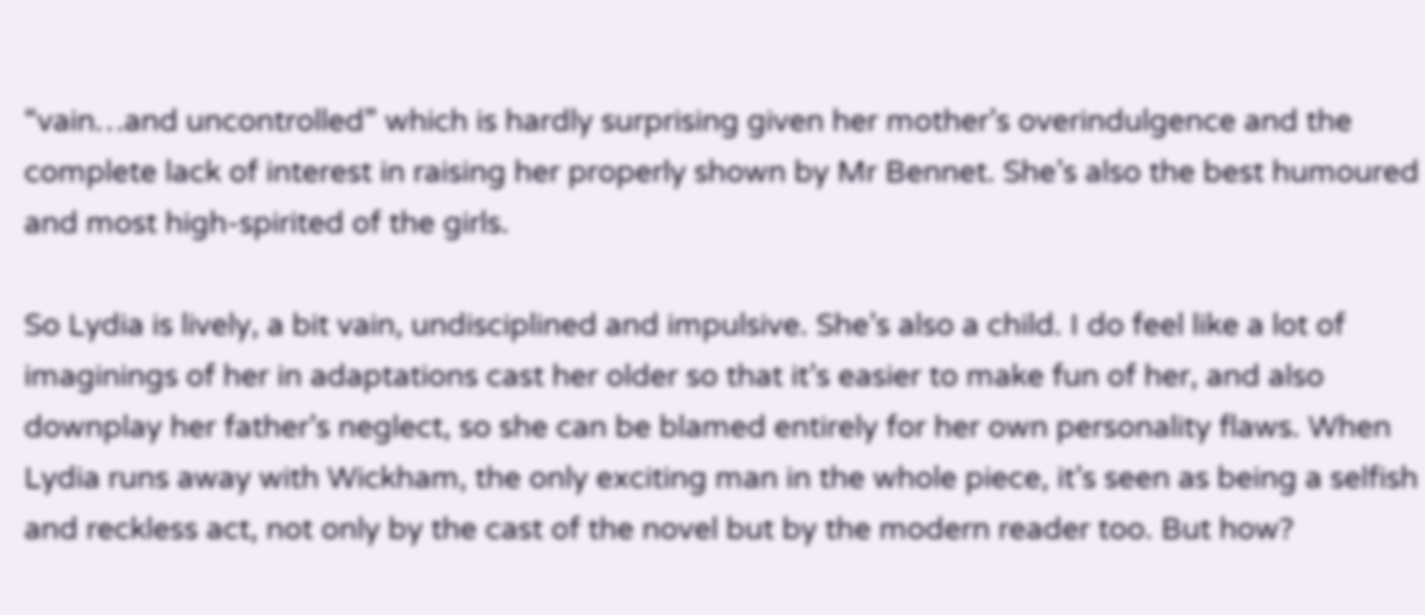“vain…and uncontrolled” which is hardly surprising given her mother’s overindulgence and the complete lack of interest in raising her properly shown by Mr Bennet. She’s also the best humoured and most high-spirited of the girls.

So Lydia is lively, a bit vain, undisciplined and impulsive. She’s also a child. I do feel like a lot of imaginings of her in adaptations cast her older so that it’s easier to make fun of her, and also downplay her father’s neglect, so she can be blamed entirely for her own personality flaws. When Lydia runs away with Wickham, the only exciting man in the whole piece, it’s seen as being a selfish and reckless act, not only by the cast of the novel but by the modern reader too. But how?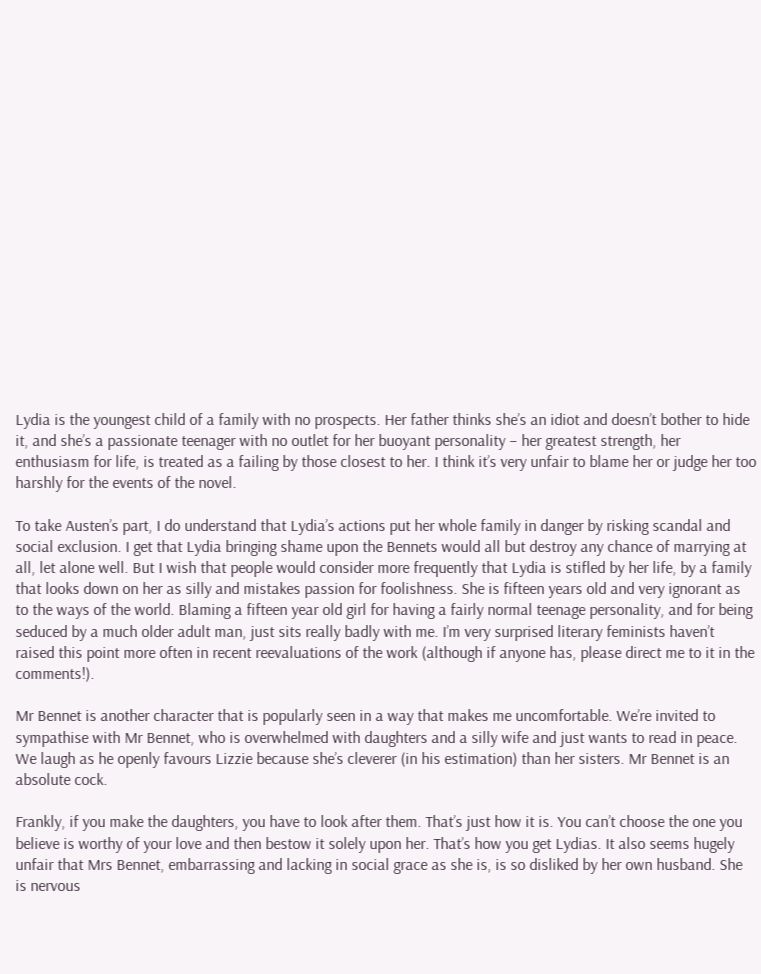Lydia is the youngest child of a family with no prospects. Her father thinks she’s an idiot and doesn’t bother to hide it, and she’s a passionate teenager with no outlet for her buoyant personality – her greatest strength, her enthusiasm for life, is treated as a failing by those closest to her. I think it’s very unfair to blame her or judge her too harshly for the events of the novel.

To take Austen’s part, I do understand that Lydia’s actions put her whole family in danger by risking scandal and social exclusion. I get that Lydia bringing shame upon the Bennets would all but destroy any chance of marrying at all, let alone well. But I wish that people would consider more frequently that Lydia is stifled by her life, by a family that looks down on her as silly and mistakes passion for foolishness. She is fifteen years old and very ignorant as to the ways of the world. Blaming a fifteen year old girl for having a fairly normal teenage personality, and for being seduced by a much older adult man, just sits really badly with me. I’m very surprised literary feminists haven’t raised this point more often in recent reevaluations of the work (although if anyone has, please direct me to it in the comments!).

Mr Bennet is another character that is popularly seen in a way that makes me uncomfortable. We’re invited to sympathise with Mr Bennet, who is overwhelmed with daughters and a silly wife and just wants to read in peace. We laugh as he openly favours Lizzie because she’s cleverer (in his estimation) than her sisters. Mr Bennet is an absolute cock.

Frankly, if you make the daughters, you have to look after them. That’s just how it is. You can’t choose the one you believe is worthy of your love and then bestow it solely upon her. That’s how you get Lydias. It also seems hugely unfair that Mrs Bennet, embarrassing and lacking in social grace as she is, is so disliked by her own husband. She is nervous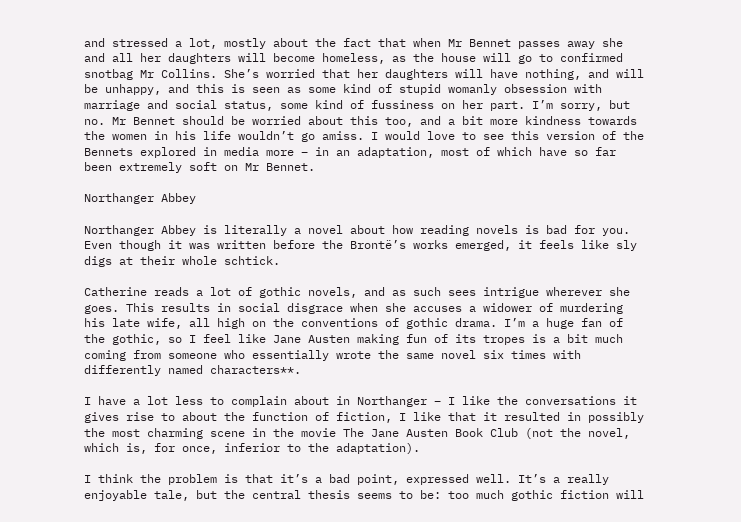and stressed a lot, mostly about the fact that when Mr Bennet passes away she and all her daughters will become homeless, as the house will go to confirmed snotbag Mr Collins. She’s worried that her daughters will have nothing, and will be unhappy, and this is seen as some kind of stupid womanly obsession with marriage and social status, some kind of fussiness on her part. I’m sorry, but no. Mr Bennet should be worried about this too, and a bit more kindness towards the women in his life wouldn’t go amiss. I would love to see this version of the Bennets explored in media more – in an adaptation, most of which have so far been extremely soft on Mr Bennet.

Northanger Abbey

Northanger Abbey is literally a novel about how reading novels is bad for you. Even though it was written before the Brontë’s works emerged, it feels like sly digs at their whole schtick.

Catherine reads a lot of gothic novels, and as such sees intrigue wherever she goes. This results in social disgrace when she accuses a widower of murdering his late wife, all high on the conventions of gothic drama. I’m a huge fan of the gothic, so I feel like Jane Austen making fun of its tropes is a bit much coming from someone who essentially wrote the same novel six times with differently named characters**.

I have a lot less to complain about in Northanger – I like the conversations it gives rise to about the function of fiction, I like that it resulted in possibly the most charming scene in the movie The Jane Austen Book Club (not the novel, which is, for once, inferior to the adaptation).

I think the problem is that it’s a bad point, expressed well. It’s a really enjoyable tale, but the central thesis seems to be: too much gothic fiction will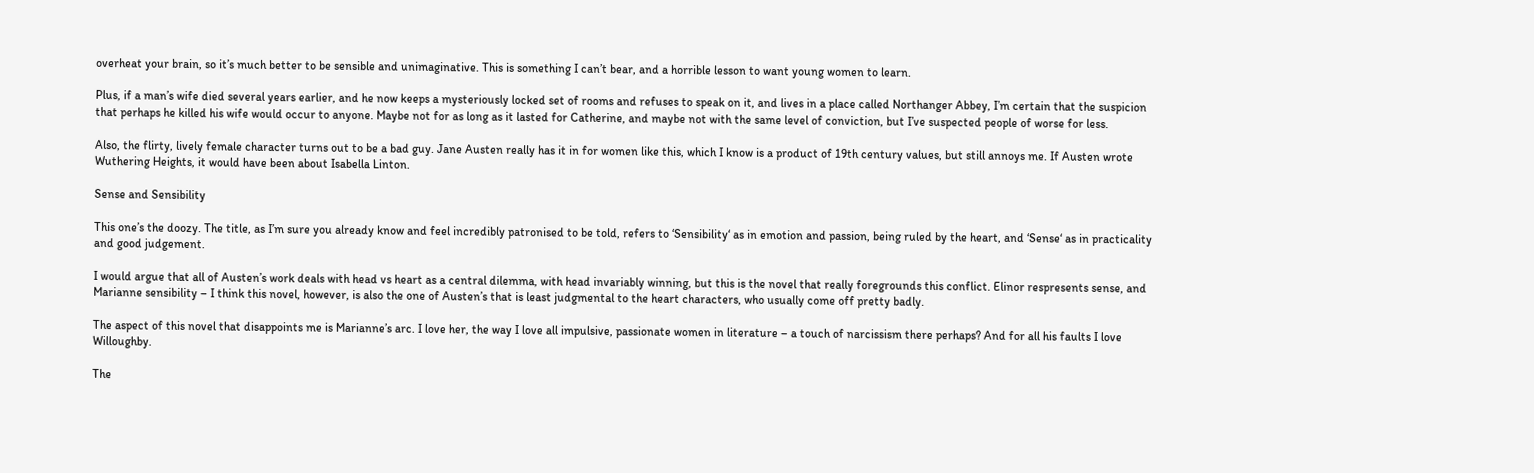overheat your brain, so it’s much better to be sensible and unimaginative. This is something I can’t bear, and a horrible lesson to want young women to learn.

Plus, if a man’s wife died several years earlier, and he now keeps a mysteriously locked set of rooms and refuses to speak on it, and lives in a place called Northanger Abbey, I’m certain that the suspicion that perhaps he killed his wife would occur to anyone. Maybe not for as long as it lasted for Catherine, and maybe not with the same level of conviction, but I’ve suspected people of worse for less.

Also, the flirty, lively female character turns out to be a bad guy. Jane Austen really has it in for women like this, which I know is a product of 19th century values, but still annoys me. If Austen wrote Wuthering Heights, it would have been about Isabella Linton.

Sense and Sensibility

This one’s the doozy. The title, as I’m sure you already know and feel incredibly patronised to be told, refers to ‘Sensibility‘ as in emotion and passion, being ruled by the heart, and ‘Sense‘ as in practicality and good judgement.

I would argue that all of Austen’s work deals with head vs heart as a central dilemma, with head invariably winning, but this is the novel that really foregrounds this conflict. Elinor respresents sense, and Marianne sensibility – I think this novel, however, is also the one of Austen’s that is least judgmental to the heart characters, who usually come off pretty badly.

The aspect of this novel that disappoints me is Marianne’s arc. I love her, the way I love all impulsive, passionate women in literature – a touch of narcissism there perhaps? And for all his faults I love Willoughby.

The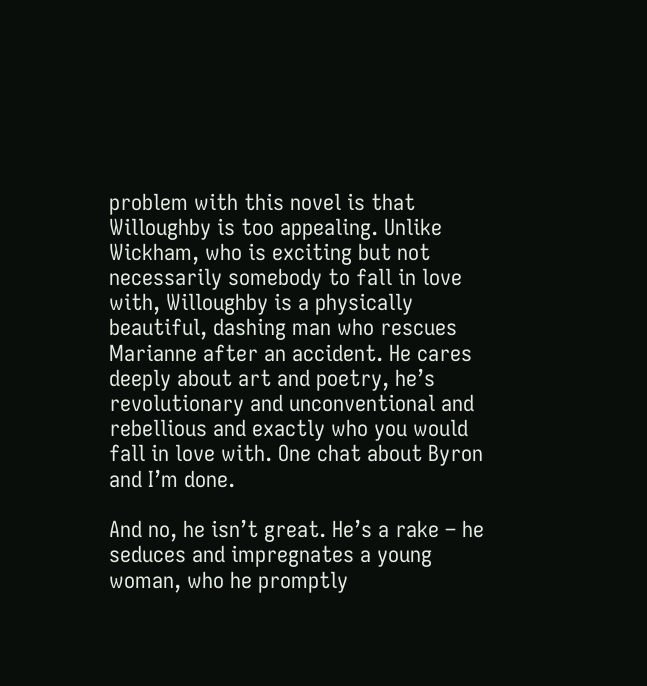problem with this novel is that Willoughby is too appealing. Unlike Wickham, who is exciting but not necessarily somebody to fall in love with, Willoughby is a physically beautiful, dashing man who rescues Marianne after an accident. He cares deeply about art and poetry, he’s revolutionary and unconventional and rebellious and exactly who you would fall in love with. One chat about Byron and I’m done.

And no, he isn’t great. He’s a rake – he seduces and impregnates a young woman, who he promptly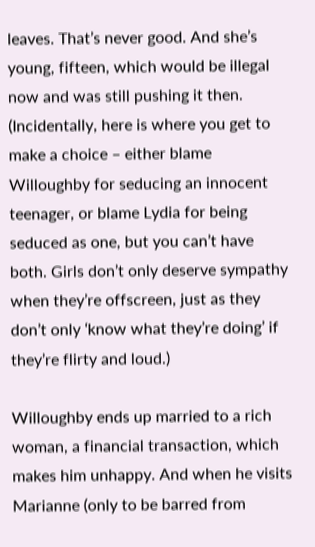leaves. That’s never good. And she’s young, fifteen, which would be illegal now and was still pushing it then. (Incidentally, here is where you get to make a choice – either blame Willoughby for seducing an innocent teenager, or blame Lydia for being seduced as one, but you can’t have both. Girls don’t only deserve sympathy when they’re offscreen, just as they don’t only ‘know what they’re doing’ if they’re flirty and loud.)

Willoughby ends up married to a rich woman, a financial transaction, which makes him unhappy. And when he visits Marianne (only to be barred from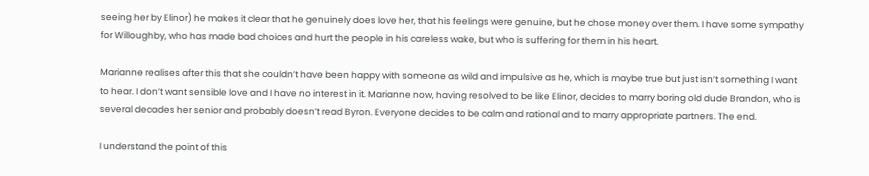seeing her by Elinor) he makes it clear that he genuinely does love her, that his feelings were genuine, but he chose money over them. I have some sympathy for Willoughby, who has made bad choices and hurt the people in his careless wake, but who is suffering for them in his heart.

Marianne realises after this that she couldn’t have been happy with someone as wild and impulsive as he, which is maybe true but just isn’t something I want to hear. I don’t want sensible love and I have no interest in it. Marianne now, having resolved to be like Elinor, decides to marry boring old dude Brandon, who is several decades her senior and probably doesn’t read Byron. Everyone decides to be calm and rational and to marry appropriate partners. The end.

I understand the point of this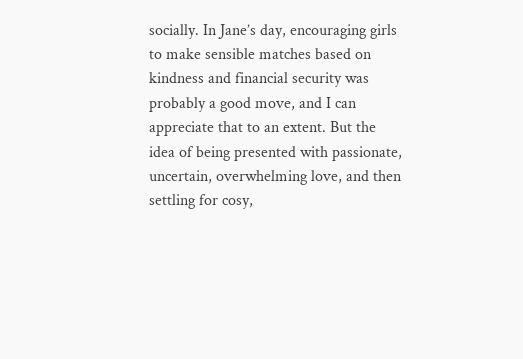socially. In Jane’s day, encouraging girls to make sensible matches based on kindness and financial security was probably a good move, and I can appreciate that to an extent. But the idea of being presented with passionate, uncertain, overwhelming love, and then settling for cosy,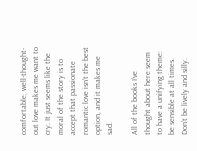comfortable, well-thought-out love makes me want to cry. It just seems like the moral of the story is to accept that passionate romantic love isn’t the best option, and it makes me sad.

All of the books I’ve thought about here seem to have a unifying theme: be sensible at all times. Don’t be lively and silly.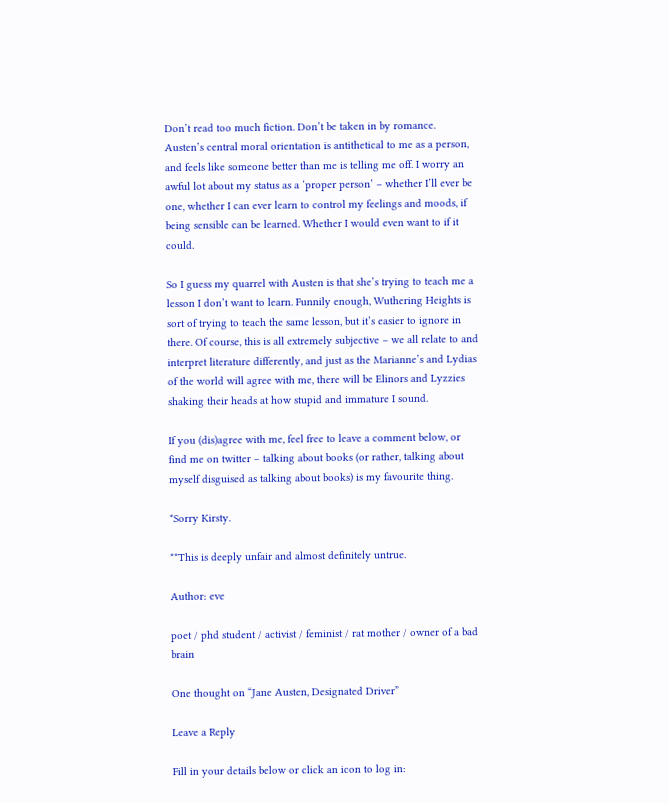Don’t read too much fiction. Don’t be taken in by romance. Austen’s central moral orientation is antithetical to me as a person, and feels like someone better than me is telling me off. I worry an awful lot about my status as a ‘proper person’ – whether I’ll ever be one, whether I can ever learn to control my feelings and moods, if being sensible can be learned. Whether I would even want to if it could.

So I guess my quarrel with Austen is that she’s trying to teach me a lesson I don’t want to learn. Funnily enough, Wuthering Heights is sort of trying to teach the same lesson, but it’s easier to ignore in there. Of course, this is all extremely subjective – we all relate to and interpret literature differently, and just as the Marianne’s and Lydias of the world will agree with me, there will be Elinors and Lyzzies shaking their heads at how stupid and immature I sound.

If you (dis)agree with me, feel free to leave a comment below, or find me on twitter – talking about books (or rather, talking about myself disguised as talking about books) is my favourite thing.

*Sorry Kirsty.

**This is deeply unfair and almost definitely untrue.

Author: eve

poet / phd student / activist / feminist / rat mother / owner of a bad brain

One thought on “Jane Austen, Designated Driver”

Leave a Reply

Fill in your details below or click an icon to log in: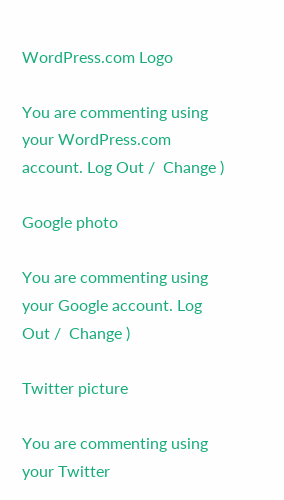WordPress.com Logo

You are commenting using your WordPress.com account. Log Out /  Change )

Google photo

You are commenting using your Google account. Log Out /  Change )

Twitter picture

You are commenting using your Twitter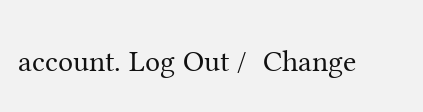account. Log Out /  Change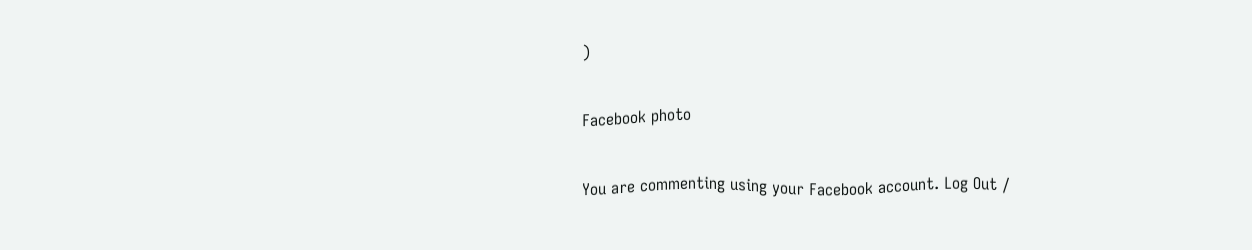)

Facebook photo

You are commenting using your Facebook account. Log Out /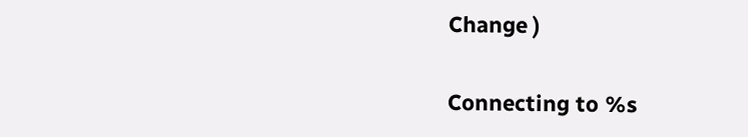Change )

Connecting to %s